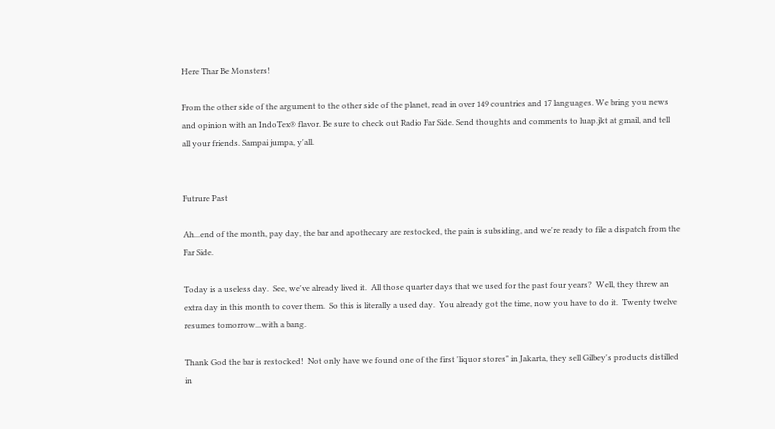Here Thar Be Monsters!

From the other side of the argument to the other side of the planet, read in over 149 countries and 17 languages. We bring you news and opinion with an IndoTex® flavor. Be sure to check out Radio Far Side. Send thoughts and comments to luap.jkt at gmail, and tell all your friends. Sampai jumpa, y'all.


Futrure Past

Ah...end of the month, pay day, the bar and apothecary are restocked, the pain is subsiding, and we're ready to file a dispatch from the Far Side.

Today is a useless day.  See, we've already lived it.  All those quarter days that we used for the past four years?  Well, they threw an extra day in this month to cover them.  So this is literally a used day.  You already got the time, now you have to do it.  Twenty twelve resumes tomorrow...with a bang.

Thank God the bar is restocked!  Not only have we found one of the first 'liquor stores" in Jakarta, they sell Gilbey's products distilled in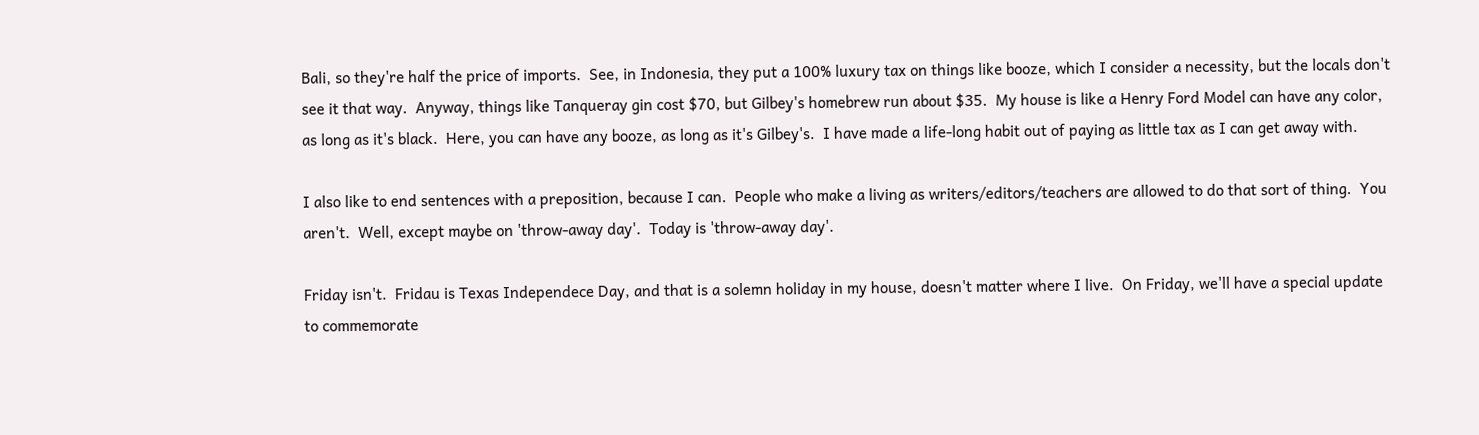Bali, so they're half the price of imports.  See, in Indonesia, they put a 100% luxury tax on things like booze, which I consider a necessity, but the locals don't see it that way.  Anyway, things like Tanqueray gin cost $70, but Gilbey's homebrew run about $35.  My house is like a Henry Ford Model can have any color, as long as it's black.  Here, you can have any booze, as long as it's Gilbey's.  I have made a life-long habit out of paying as little tax as I can get away with.

I also like to end sentences with a preposition, because I can.  People who make a living as writers/editors/teachers are allowed to do that sort of thing.  You aren't.  Well, except maybe on 'throw-away day'.  Today is 'throw-away day'.

Friday isn't.  Fridau is Texas Independece Day, and that is a solemn holiday in my house, doesn't matter where I live.  On Friday, we'll have a special update to commemorate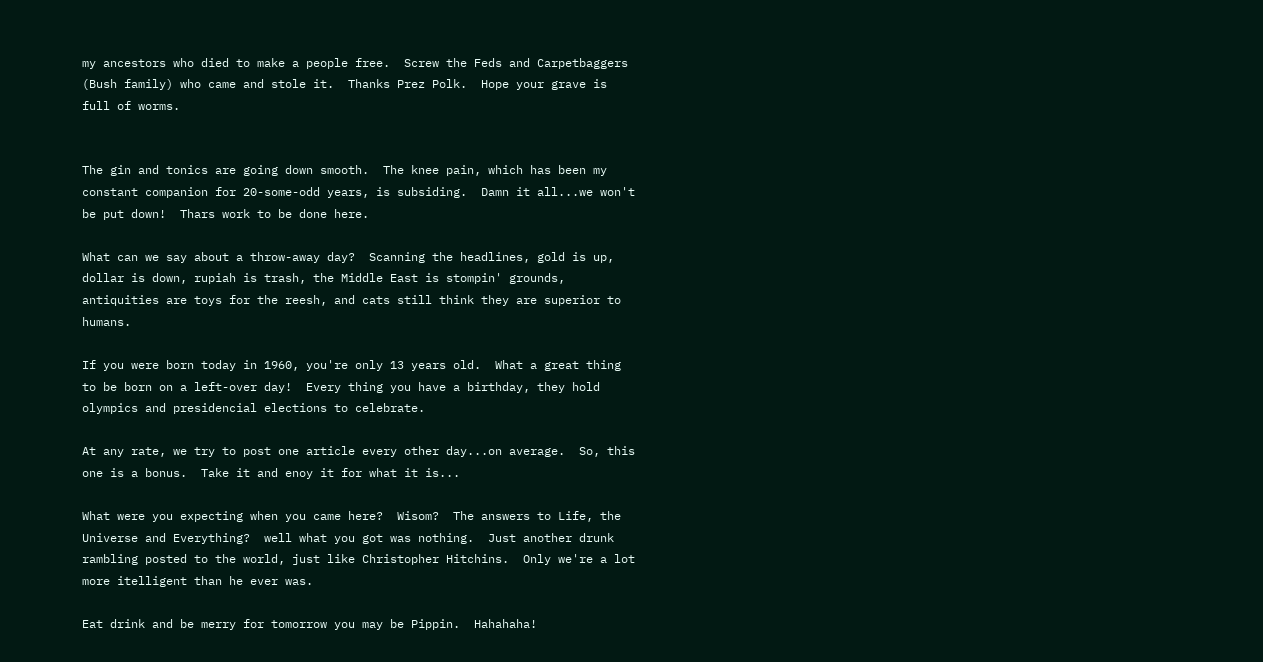my ancestors who died to make a people free.  Screw the Feds and Carpetbaggers (Bush family) who came and stole it.  Thanks Prez Polk.  Hope your grave is full of worms.


The gin and tonics are going down smooth.  The knee pain, which has been my constant companion for 20-some-odd years, is subsiding.  Damn it all...we won't be put down!  Thars work to be done here.

What can we say about a throw-away day?  Scanning the headlines, gold is up, dollar is down, rupiah is trash, the Middle East is stompin' grounds, antiquities are toys for the reesh, and cats still think they are superior to humans.

If you were born today in 1960, you're only 13 years old.  What a great thing to be born on a left-over day!  Every thing you have a birthday, they hold olympics and presidencial elections to celebrate.

At any rate, we try to post one article every other day...on average.  So, this one is a bonus.  Take it and enoy it for what it is...

What were you expecting when you came here?  Wisom?  The answers to Life, the Universe and Everything?  well what you got was nothing.  Just another drunk rambling posted to the world, just like Christopher Hitchins.  Only we're a lot more itelligent than he ever was.

Eat drink and be merry for tomorrow you may be Pippin.  Hahahaha!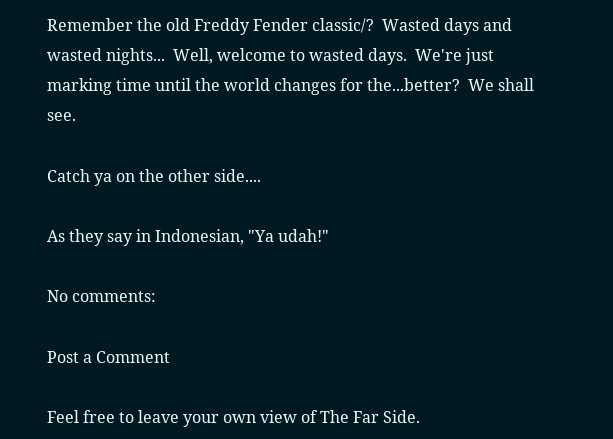Remember the old Freddy Fender classic/?  Wasted days and wasted nights...  Well, welcome to wasted days.  We're just marking time until the world changes for the...better?  We shall see.

Catch ya on the other side....

As they say in Indonesian, "Ya udah!"

No comments:

Post a Comment

Feel free to leave your own view of The Far Side.